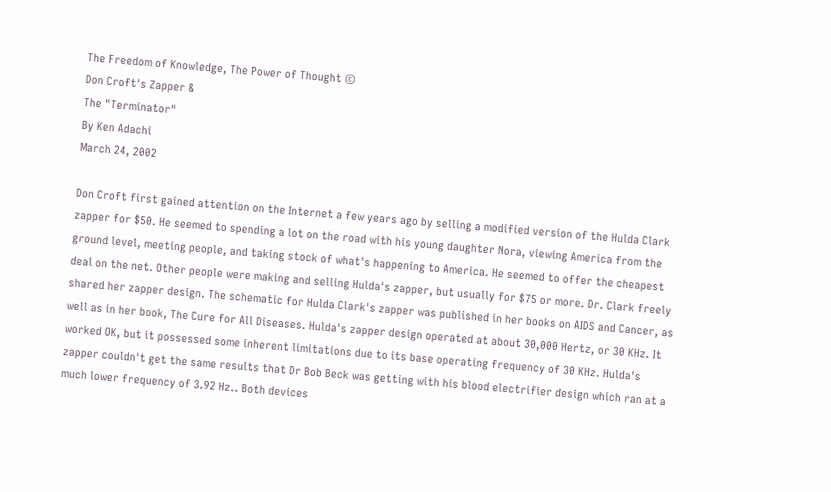The Freedom of Knowledge, The Power of Thought ©
Don Croft's Zapper &
The "Terminator"
By Ken Adachi
March 24, 2002

Don Croft first gained attention on the Internet a few years ago by selling a modified version of the Hulda Clark zapper for $50. He seemed to spending a lot on the road with his young daughter Nora, viewing America from the ground level, meeting people, and taking stock of what's happening to America. He seemed to offer the cheapest deal on the net. Other people were making and selling Hulda's zapper, but usually for $75 or more. Dr. Clark freely shared her zapper design. The schematic for Hulda Clark's zapper was published in her books on AIDS and Cancer, as well as in her book, The Cure for All Diseases. Hulda's zapper design operated at about 30,000 Hertz, or 30 KHz. It worked OK, but it possessed some inherent limitations due to its base operating frequency of 30 KHz. Hulda's zapper couldn't get the same results that Dr Bob Beck was getting with his blood electrifier design which ran at a much lower frequency of 3.92 Hz.. Both devices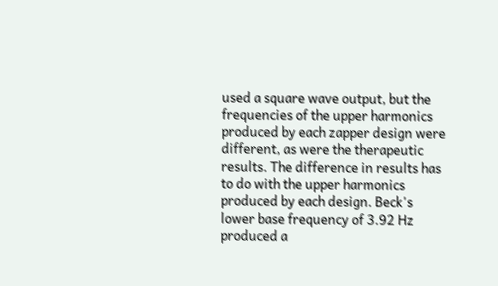used a square wave output, but the frequencies of the upper harmonics produced by each zapper design were different, as were the therapeutic results. The difference in results has to do with the upper harmonics produced by each design. Beck's lower base frequency of 3.92 Hz produced a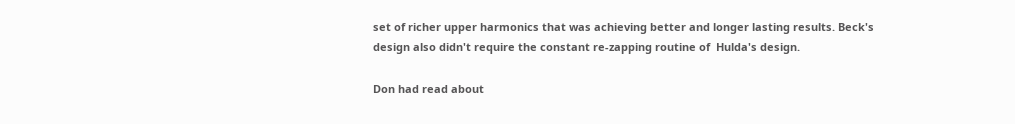set of richer upper harmonics that was achieving better and longer lasting results. Beck's design also didn't require the constant re-zapping routine of  Hulda's design.

Don had read about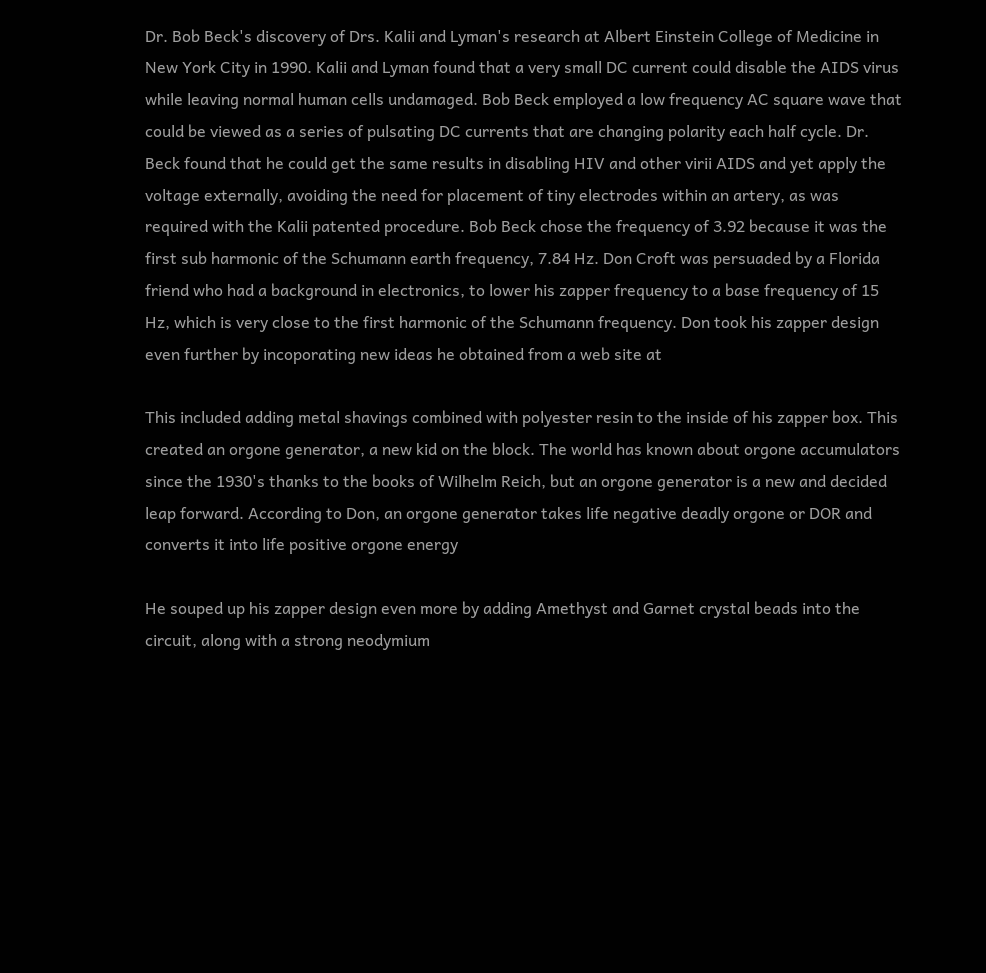Dr. Bob Beck's discovery of Drs. Kalii and Lyman's research at Albert Einstein College of Medicine in New York City in 1990. Kalii and Lyman found that a very small DC current could disable the AIDS virus while leaving normal human cells undamaged. Bob Beck employed a low frequency AC square wave that could be viewed as a series of pulsating DC currents that are changing polarity each half cycle. Dr. Beck found that he could get the same results in disabling HIV and other virii AIDS and yet apply the voltage externally, avoiding the need for placement of tiny electrodes within an artery, as was required with the Kalii patented procedure. Bob Beck chose the frequency of 3.92 because it was the first sub harmonic of the Schumann earth frequency, 7.84 Hz. Don Croft was persuaded by a Florida friend who had a background in electronics, to lower his zapper frequency to a base frequency of 15 Hz, which is very close to the first harmonic of the Schumann frequency. Don took his zapper design even further by incoporating new ideas he obtained from a web site at

This included adding metal shavings combined with polyester resin to the inside of his zapper box. This created an orgone generator, a new kid on the block. The world has known about orgone accumulators since the 1930's thanks to the books of Wilhelm Reich, but an orgone generator is a new and decided leap forward. According to Don, an orgone generator takes life negative deadly orgone or DOR and converts it into life positive orgone energy

He souped up his zapper design even more by adding Amethyst and Garnet crystal beads into the circuit, along with a strong neodymium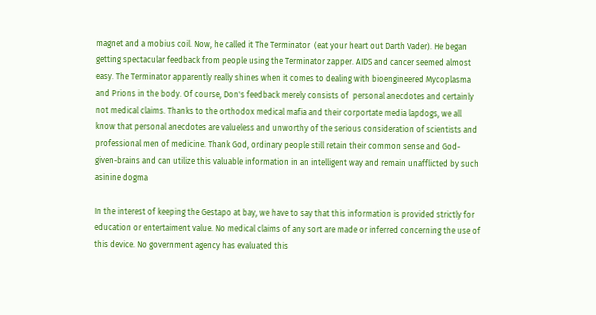magnet and a mobius coil. Now, he called it The Terminator  (eat your heart out Darth Vader). He began getting spectacular feedback from people using the Terminator zapper. AIDS and cancer seemed almost easy. The Terminator apparently really shines when it comes to dealing with bioengineered Mycoplasma and Prions in the body. Of course, Don's feedback merely consists of  personal anecdotes and certainly not medical claims. Thanks to the orthodox medical mafia and their corportate media lapdogs, we all know that personal anecdotes are valueless and unworthy of the serious consideration of scientists and professional men of medicine. Thank God, ordinary people still retain their common sense and God-given-brains and can utilize this valuable information in an intelligent way and remain unafflicted by such asinine dogma

In the interest of keeping the Gestapo at bay, we have to say that this information is provided strictly for education or entertaiment value. No medical claims of any sort are made or inferred concerning the use of this device. No government agency has evaluated this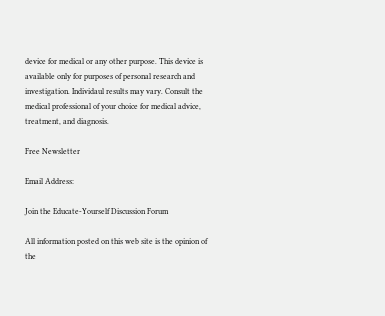device for medical or any other purpose. This device is available only for purposes of personal research and investigation. Individaul results may vary. Consult the medical professional of your choice for medical advice, treatment, and diagnosis.

Free Newsletter

Email Address:

Join the Educate-Yourself Discussion Forum

All information posted on this web site is the opinion of the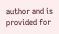author and is provided for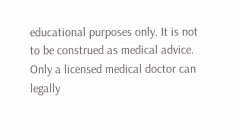educational purposes only. It is not to be construed as medical advice. Only a licensed medical doctor can legally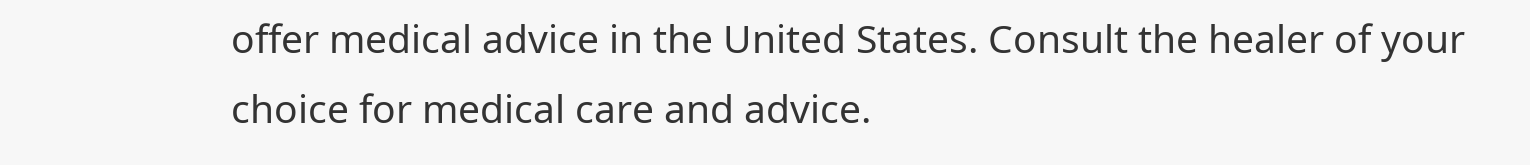offer medical advice in the United States. Consult the healer of your choice for medical care and advice.